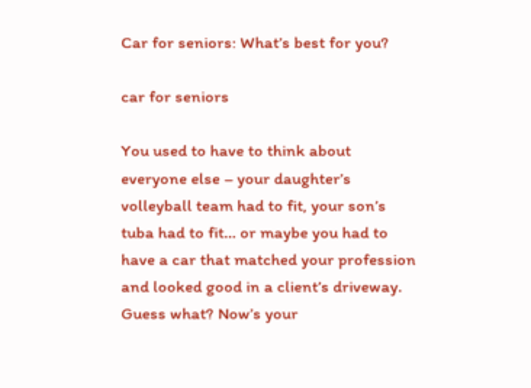Car for seniors: What’s best for you?

car for seniors

You used to have to think about everyone else – your daughter’s volleyball team had to fit, your son’s tuba had to fit… or maybe you had to have a car that matched your profession and looked good in a client’s driveway. Guess what? Now’s your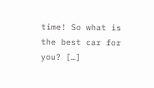time! So what is the best car for you? […]